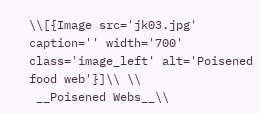\\[{Image src='jk03.jpg' caption='' width='700' class='image_left' alt='Poisened food web'}]\\ \\
 __Poisened Webs__\\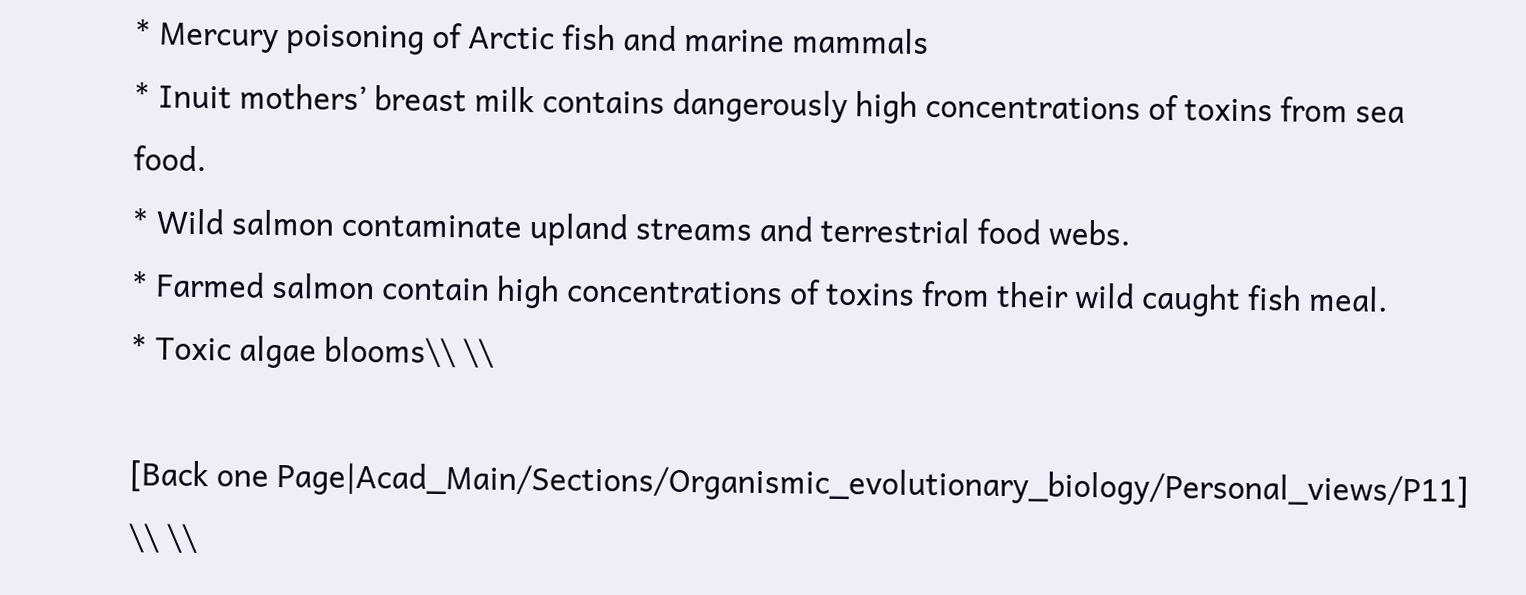* Mercury poisoning of Arctic fish and marine mammals
* Inuit mothers’ breast milk contains dangerously high concentrations of toxins from sea food.
* Wild salmon contaminate upland streams and terrestrial food webs.
* Farmed salmon contain high concentrations of toxins from their wild caught fish meal.
* Toxic algae blooms\\ \\

[Back one Page|Acad_Main/Sections/Organismic_evolutionary_biology/Personal_views/P11]      \\ \\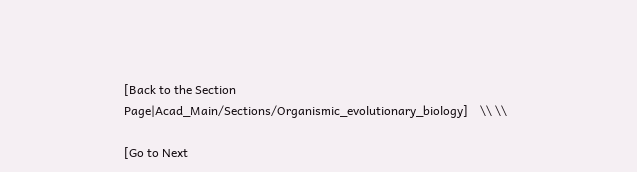[Back to the Section Page|Acad_Main/Sections/Organismic_evolutionary_biology]    \\ \\

[Go to Next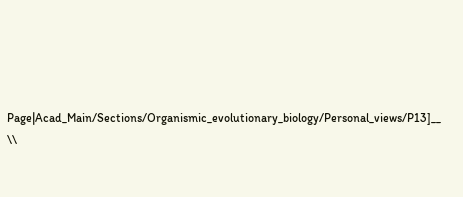Page|Acad_Main/Sections/Organismic_evolutionary_biology/Personal_views/P13]__ \\